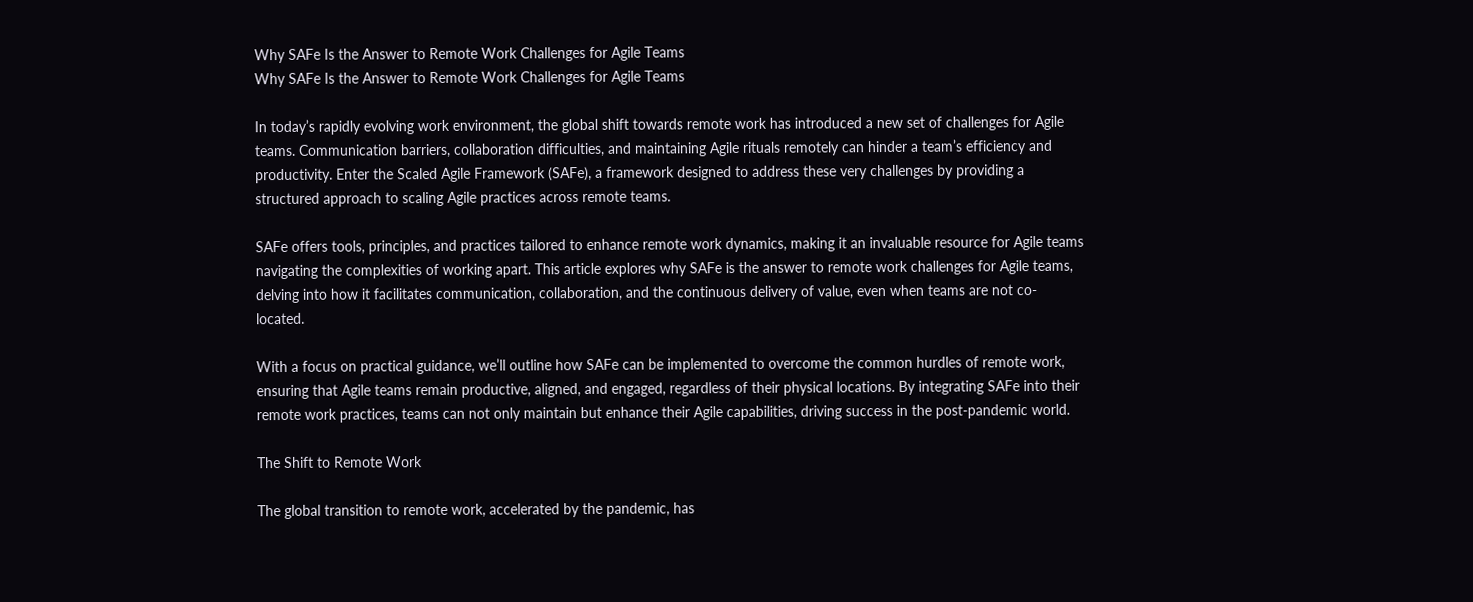Why SAFe Is the Answer to Remote Work Challenges for Agile Teams
Why SAFe Is the Answer to Remote Work Challenges for Agile Teams

In today’s rapidly evolving work environment, the global shift towards remote work has introduced a new set of challenges for Agile teams. Communication barriers, collaboration difficulties, and maintaining Agile rituals remotely can hinder a team’s efficiency and productivity. Enter the Scaled Agile Framework (SAFe), a framework designed to address these very challenges by providing a structured approach to scaling Agile practices across remote teams.

SAFe offers tools, principles, and practices tailored to enhance remote work dynamics, making it an invaluable resource for Agile teams navigating the complexities of working apart. This article explores why SAFe is the answer to remote work challenges for Agile teams, delving into how it facilitates communication, collaboration, and the continuous delivery of value, even when teams are not co-located.

With a focus on practical guidance, we’ll outline how SAFe can be implemented to overcome the common hurdles of remote work, ensuring that Agile teams remain productive, aligned, and engaged, regardless of their physical locations. By integrating SAFe into their remote work practices, teams can not only maintain but enhance their Agile capabilities, driving success in the post-pandemic world.

The Shift to Remote Work

The global transition to remote work, accelerated by the pandemic, has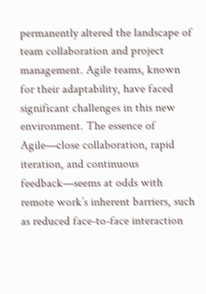permanently altered the landscape of team collaboration and project management. Agile teams, known for their adaptability, have faced significant challenges in this new environment. The essence of Agile—close collaboration, rapid iteration, and continuous feedback—seems at odds with remote work’s inherent barriers, such as reduced face-to-face interaction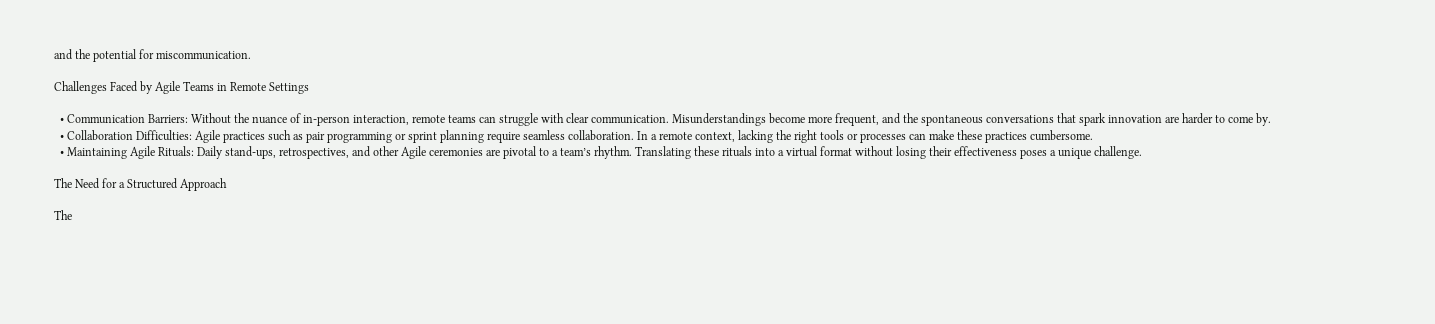and the potential for miscommunication.

Challenges Faced by Agile Teams in Remote Settings

  • Communication Barriers: Without the nuance of in-person interaction, remote teams can struggle with clear communication. Misunderstandings become more frequent, and the spontaneous conversations that spark innovation are harder to come by.
  • Collaboration Difficulties: Agile practices such as pair programming or sprint planning require seamless collaboration. In a remote context, lacking the right tools or processes can make these practices cumbersome.
  • Maintaining Agile Rituals: Daily stand-ups, retrospectives, and other Agile ceremonies are pivotal to a team’s rhythm. Translating these rituals into a virtual format without losing their effectiveness poses a unique challenge.

The Need for a Structured Approach

The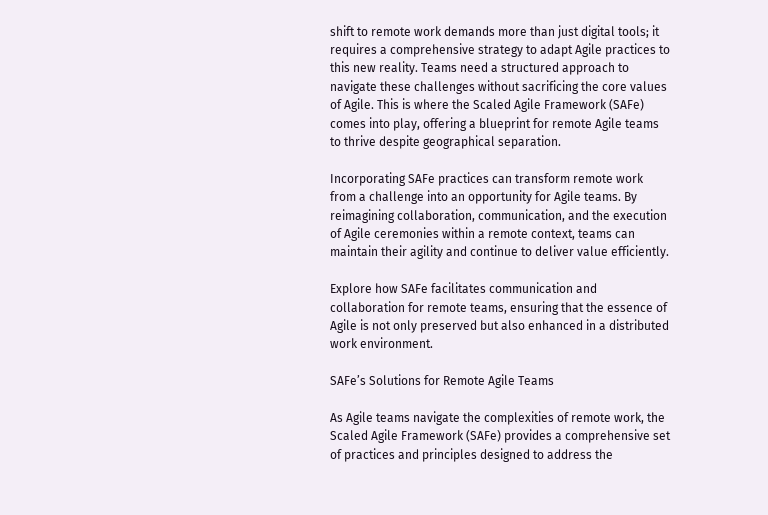shift to remote work demands more than just digital tools; it requires a comprehensive strategy to adapt Agile practices to this new reality. Teams need a structured approach to navigate these challenges without sacrificing the core values of Agile. This is where the Scaled Agile Framework (SAFe) comes into play, offering a blueprint for remote Agile teams to thrive despite geographical separation.

Incorporating SAFe practices can transform remote work from a challenge into an opportunity for Agile teams. By reimagining collaboration, communication, and the execution of Agile ceremonies within a remote context, teams can maintain their agility and continue to deliver value efficiently.

Explore how SAFe facilitates communication and collaboration for remote teams, ensuring that the essence of Agile is not only preserved but also enhanced in a distributed work environment.

SAFe’s Solutions for Remote Agile Teams

As Agile teams navigate the complexities of remote work, the Scaled Agile Framework (SAFe) provides a comprehensive set of practices and principles designed to address the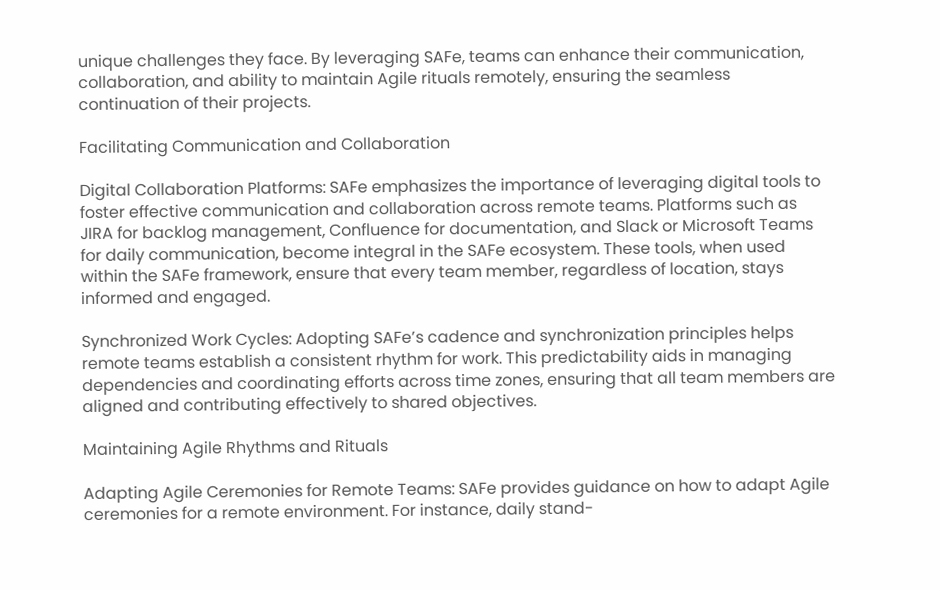unique challenges they face. By leveraging SAFe, teams can enhance their communication, collaboration, and ability to maintain Agile rituals remotely, ensuring the seamless continuation of their projects.

Facilitating Communication and Collaboration

Digital Collaboration Platforms: SAFe emphasizes the importance of leveraging digital tools to foster effective communication and collaboration across remote teams. Platforms such as JIRA for backlog management, Confluence for documentation, and Slack or Microsoft Teams for daily communication, become integral in the SAFe ecosystem. These tools, when used within the SAFe framework, ensure that every team member, regardless of location, stays informed and engaged.

Synchronized Work Cycles: Adopting SAFe’s cadence and synchronization principles helps remote teams establish a consistent rhythm for work. This predictability aids in managing dependencies and coordinating efforts across time zones, ensuring that all team members are aligned and contributing effectively to shared objectives.

Maintaining Agile Rhythms and Rituals

Adapting Agile Ceremonies for Remote Teams: SAFe provides guidance on how to adapt Agile ceremonies for a remote environment. For instance, daily stand-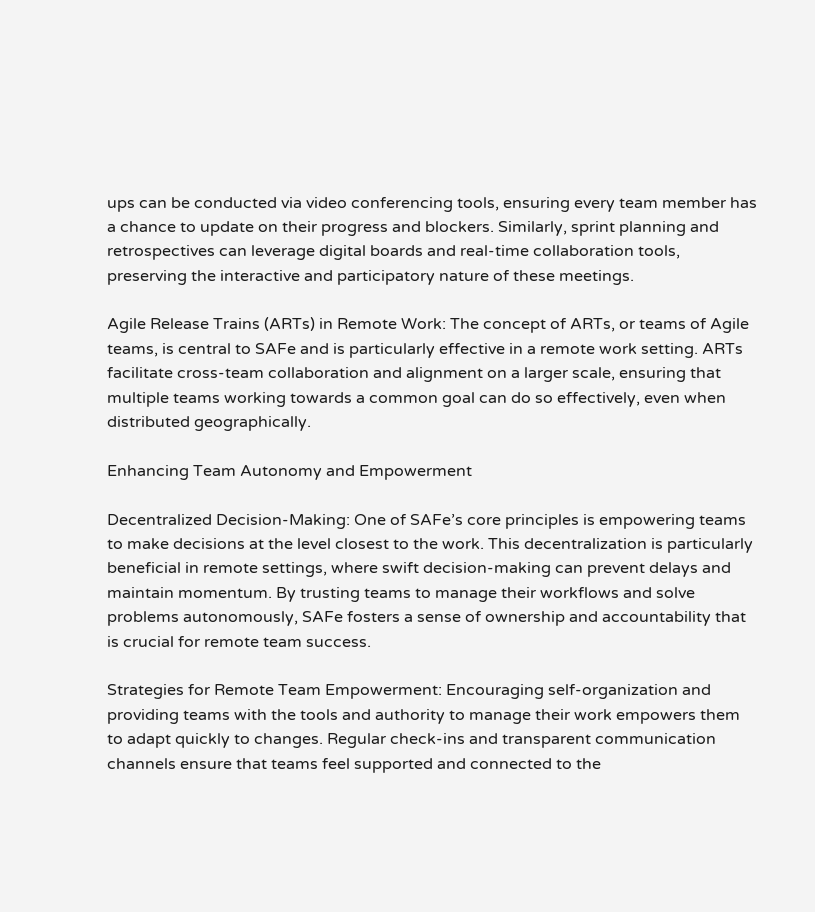ups can be conducted via video conferencing tools, ensuring every team member has a chance to update on their progress and blockers. Similarly, sprint planning and retrospectives can leverage digital boards and real-time collaboration tools, preserving the interactive and participatory nature of these meetings.

Agile Release Trains (ARTs) in Remote Work: The concept of ARTs, or teams of Agile teams, is central to SAFe and is particularly effective in a remote work setting. ARTs facilitate cross-team collaboration and alignment on a larger scale, ensuring that multiple teams working towards a common goal can do so effectively, even when distributed geographically.

Enhancing Team Autonomy and Empowerment

Decentralized Decision-Making: One of SAFe’s core principles is empowering teams to make decisions at the level closest to the work. This decentralization is particularly beneficial in remote settings, where swift decision-making can prevent delays and maintain momentum. By trusting teams to manage their workflows and solve problems autonomously, SAFe fosters a sense of ownership and accountability that is crucial for remote team success.

Strategies for Remote Team Empowerment: Encouraging self-organization and providing teams with the tools and authority to manage their work empowers them to adapt quickly to changes. Regular check-ins and transparent communication channels ensure that teams feel supported and connected to the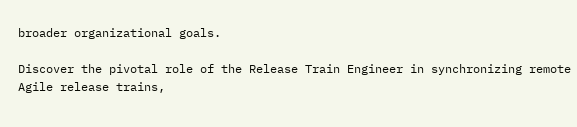broader organizational goals.

Discover the pivotal role of the Release Train Engineer in synchronizing remote Agile release trains,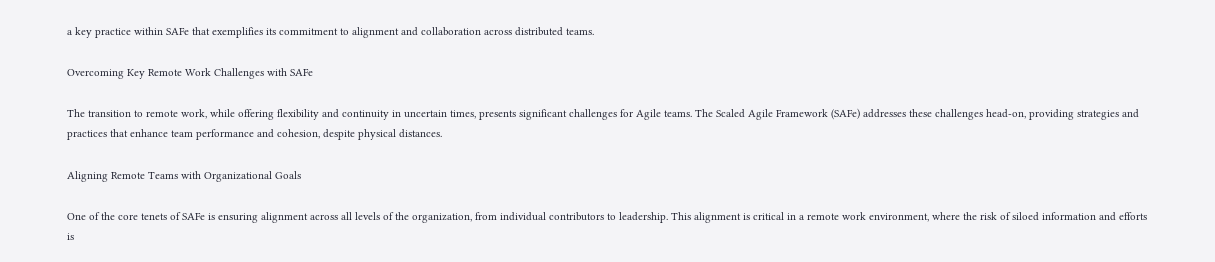a key practice within SAFe that exemplifies its commitment to alignment and collaboration across distributed teams.

Overcoming Key Remote Work Challenges with SAFe

The transition to remote work, while offering flexibility and continuity in uncertain times, presents significant challenges for Agile teams. The Scaled Agile Framework (SAFe) addresses these challenges head-on, providing strategies and practices that enhance team performance and cohesion, despite physical distances.

Aligning Remote Teams with Organizational Goals

One of the core tenets of SAFe is ensuring alignment across all levels of the organization, from individual contributors to leadership. This alignment is critical in a remote work environment, where the risk of siloed information and efforts is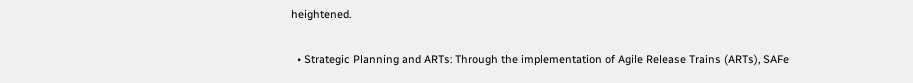heightened.

  • Strategic Planning and ARTs: Through the implementation of Agile Release Trains (ARTs), SAFe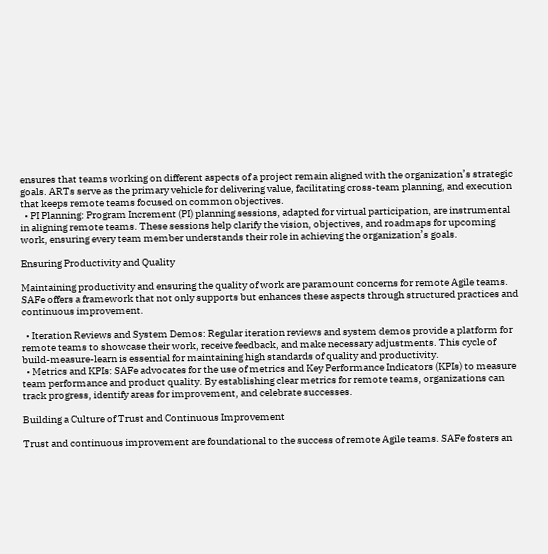ensures that teams working on different aspects of a project remain aligned with the organization’s strategic goals. ARTs serve as the primary vehicle for delivering value, facilitating cross-team planning, and execution that keeps remote teams focused on common objectives.
  • PI Planning: Program Increment (PI) planning sessions, adapted for virtual participation, are instrumental in aligning remote teams. These sessions help clarify the vision, objectives, and roadmaps for upcoming work, ensuring every team member understands their role in achieving the organization’s goals.

Ensuring Productivity and Quality

Maintaining productivity and ensuring the quality of work are paramount concerns for remote Agile teams. SAFe offers a framework that not only supports but enhances these aspects through structured practices and continuous improvement.

  • Iteration Reviews and System Demos: Regular iteration reviews and system demos provide a platform for remote teams to showcase their work, receive feedback, and make necessary adjustments. This cycle of build-measure-learn is essential for maintaining high standards of quality and productivity.
  • Metrics and KPIs: SAFe advocates for the use of metrics and Key Performance Indicators (KPIs) to measure team performance and product quality. By establishing clear metrics for remote teams, organizations can track progress, identify areas for improvement, and celebrate successes.

Building a Culture of Trust and Continuous Improvement

Trust and continuous improvement are foundational to the success of remote Agile teams. SAFe fosters an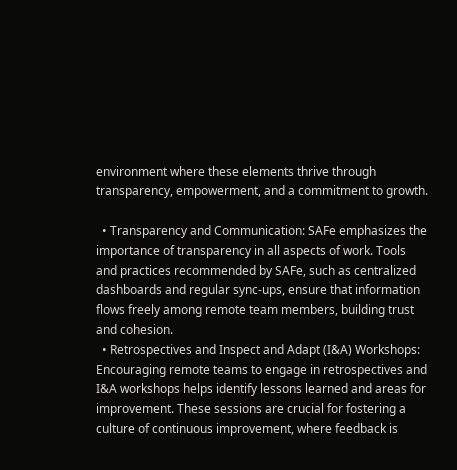environment where these elements thrive through transparency, empowerment, and a commitment to growth.

  • Transparency and Communication: SAFe emphasizes the importance of transparency in all aspects of work. Tools and practices recommended by SAFe, such as centralized dashboards and regular sync-ups, ensure that information flows freely among remote team members, building trust and cohesion.
  • Retrospectives and Inspect and Adapt (I&A) Workshops: Encouraging remote teams to engage in retrospectives and I&A workshops helps identify lessons learned and areas for improvement. These sessions are crucial for fostering a culture of continuous improvement, where feedback is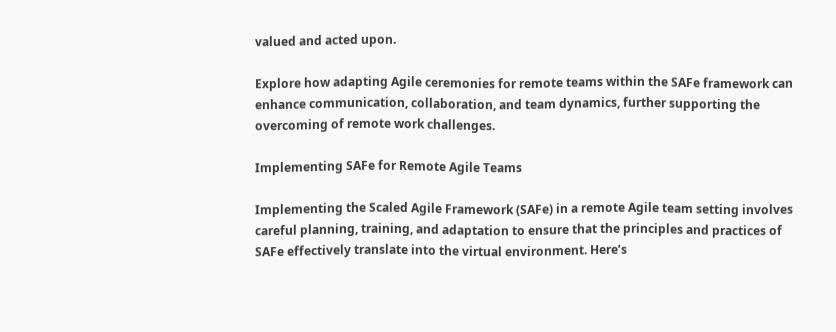valued and acted upon.

Explore how adapting Agile ceremonies for remote teams within the SAFe framework can enhance communication, collaboration, and team dynamics, further supporting the overcoming of remote work challenges.

Implementing SAFe for Remote Agile Teams

Implementing the Scaled Agile Framework (SAFe) in a remote Agile team setting involves careful planning, training, and adaptation to ensure that the principles and practices of SAFe effectively translate into the virtual environment. Here’s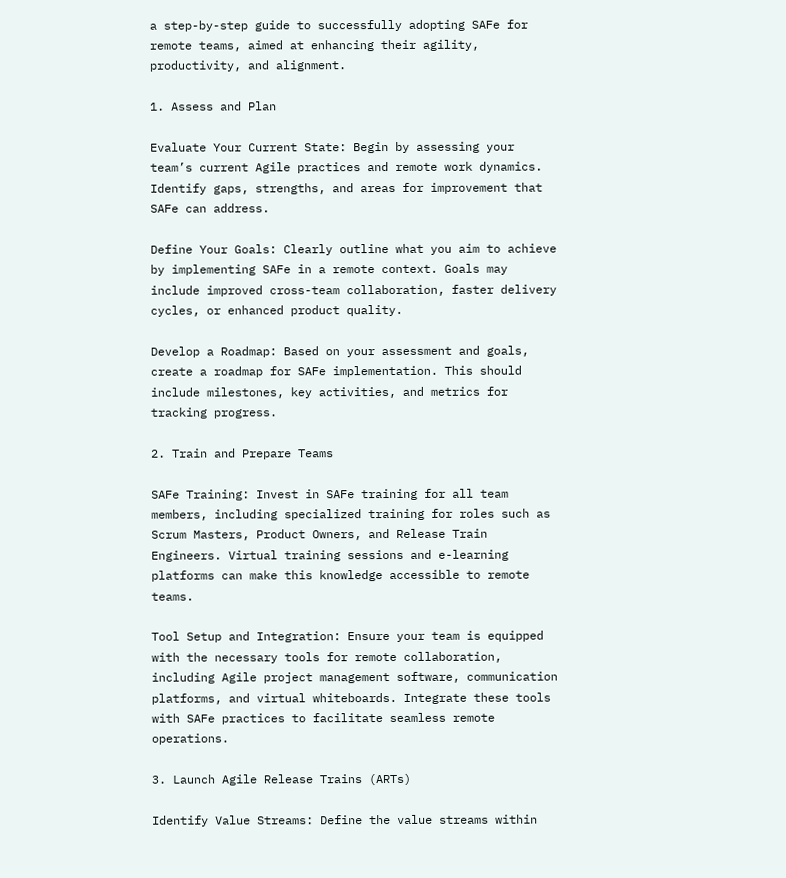a step-by-step guide to successfully adopting SAFe for remote teams, aimed at enhancing their agility, productivity, and alignment.

1. Assess and Plan

Evaluate Your Current State: Begin by assessing your team’s current Agile practices and remote work dynamics. Identify gaps, strengths, and areas for improvement that SAFe can address.

Define Your Goals: Clearly outline what you aim to achieve by implementing SAFe in a remote context. Goals may include improved cross-team collaboration, faster delivery cycles, or enhanced product quality.

Develop a Roadmap: Based on your assessment and goals, create a roadmap for SAFe implementation. This should include milestones, key activities, and metrics for tracking progress.

2. Train and Prepare Teams

SAFe Training: Invest in SAFe training for all team members, including specialized training for roles such as Scrum Masters, Product Owners, and Release Train Engineers. Virtual training sessions and e-learning platforms can make this knowledge accessible to remote teams.

Tool Setup and Integration: Ensure your team is equipped with the necessary tools for remote collaboration, including Agile project management software, communication platforms, and virtual whiteboards. Integrate these tools with SAFe practices to facilitate seamless remote operations.

3. Launch Agile Release Trains (ARTs)

Identify Value Streams: Define the value streams within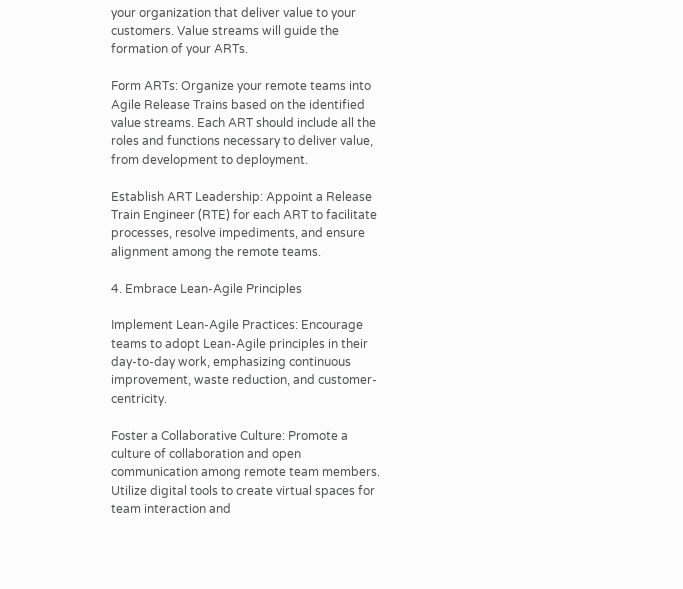your organization that deliver value to your customers. Value streams will guide the formation of your ARTs.

Form ARTs: Organize your remote teams into Agile Release Trains based on the identified value streams. Each ART should include all the roles and functions necessary to deliver value, from development to deployment.

Establish ART Leadership: Appoint a Release Train Engineer (RTE) for each ART to facilitate processes, resolve impediments, and ensure alignment among the remote teams.

4. Embrace Lean-Agile Principles

Implement Lean-Agile Practices: Encourage teams to adopt Lean-Agile principles in their day-to-day work, emphasizing continuous improvement, waste reduction, and customer-centricity.

Foster a Collaborative Culture: Promote a culture of collaboration and open communication among remote team members. Utilize digital tools to create virtual spaces for team interaction and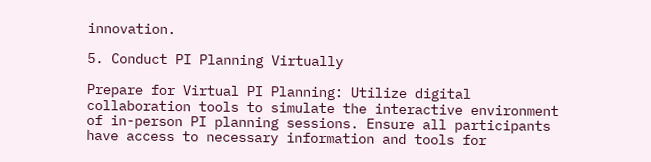innovation.

5. Conduct PI Planning Virtually

Prepare for Virtual PI Planning: Utilize digital collaboration tools to simulate the interactive environment of in-person PI planning sessions. Ensure all participants have access to necessary information and tools for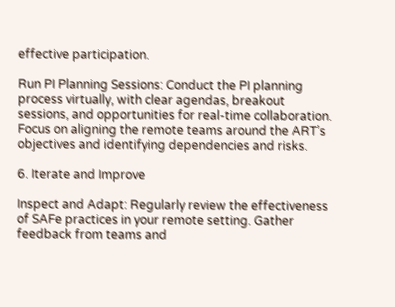effective participation.

Run PI Planning Sessions: Conduct the PI planning process virtually, with clear agendas, breakout sessions, and opportunities for real-time collaboration. Focus on aligning the remote teams around the ART’s objectives and identifying dependencies and risks.

6. Iterate and Improve

Inspect and Adapt: Regularly review the effectiveness of SAFe practices in your remote setting. Gather feedback from teams and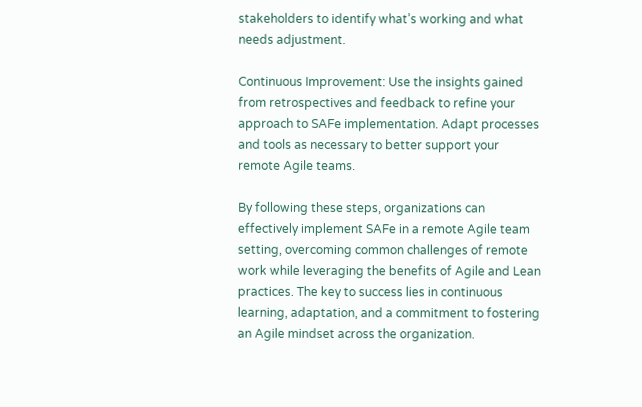stakeholders to identify what’s working and what needs adjustment.

Continuous Improvement: Use the insights gained from retrospectives and feedback to refine your approach to SAFe implementation. Adapt processes and tools as necessary to better support your remote Agile teams.

By following these steps, organizations can effectively implement SAFe in a remote Agile team setting, overcoming common challenges of remote work while leveraging the benefits of Agile and Lean practices. The key to success lies in continuous learning, adaptation, and a commitment to fostering an Agile mindset across the organization.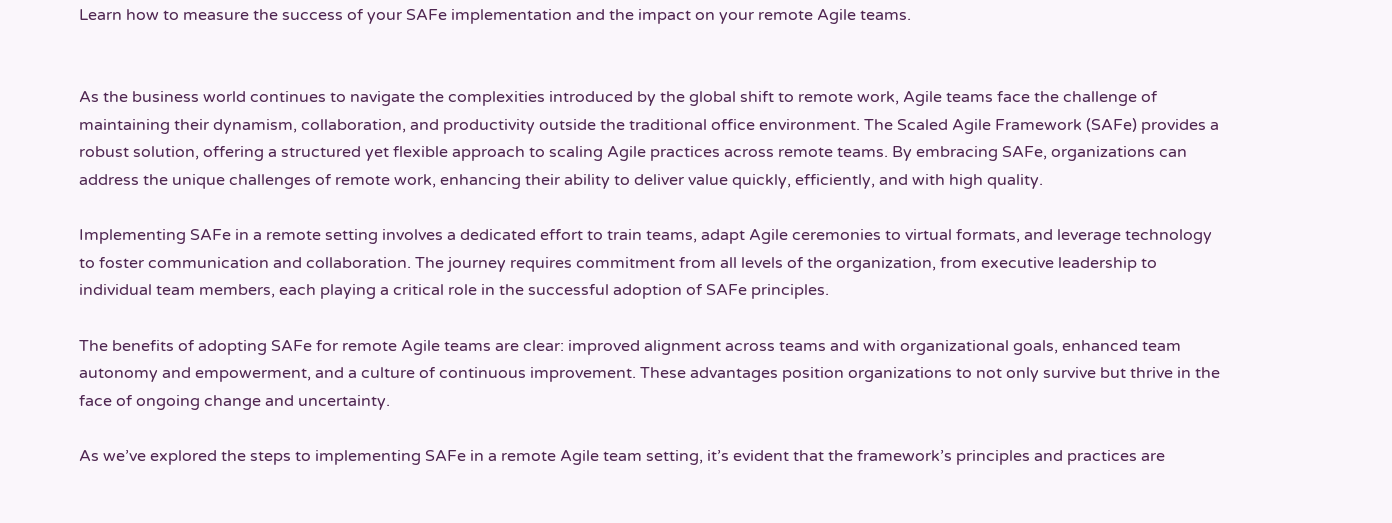Learn how to measure the success of your SAFe implementation and the impact on your remote Agile teams.


As the business world continues to navigate the complexities introduced by the global shift to remote work, Agile teams face the challenge of maintaining their dynamism, collaboration, and productivity outside the traditional office environment. The Scaled Agile Framework (SAFe) provides a robust solution, offering a structured yet flexible approach to scaling Agile practices across remote teams. By embracing SAFe, organizations can address the unique challenges of remote work, enhancing their ability to deliver value quickly, efficiently, and with high quality.

Implementing SAFe in a remote setting involves a dedicated effort to train teams, adapt Agile ceremonies to virtual formats, and leverage technology to foster communication and collaboration. The journey requires commitment from all levels of the organization, from executive leadership to individual team members, each playing a critical role in the successful adoption of SAFe principles.

The benefits of adopting SAFe for remote Agile teams are clear: improved alignment across teams and with organizational goals, enhanced team autonomy and empowerment, and a culture of continuous improvement. These advantages position organizations to not only survive but thrive in the face of ongoing change and uncertainty.

As we’ve explored the steps to implementing SAFe in a remote Agile team setting, it’s evident that the framework’s principles and practices are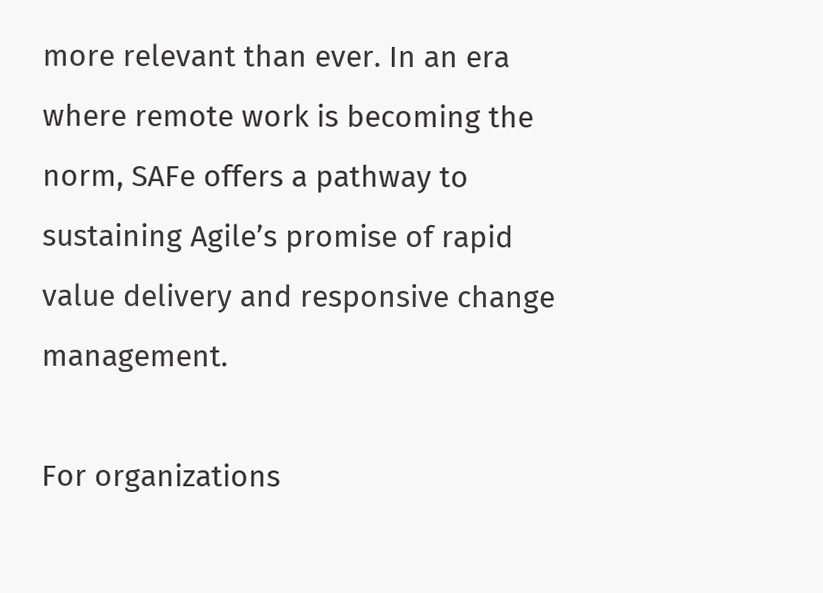more relevant than ever. In an era where remote work is becoming the norm, SAFe offers a pathway to sustaining Agile’s promise of rapid value delivery and responsive change management.

For organizations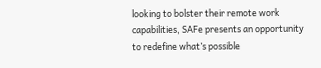looking to bolster their remote work capabilities, SAFe presents an opportunity to redefine what’s possible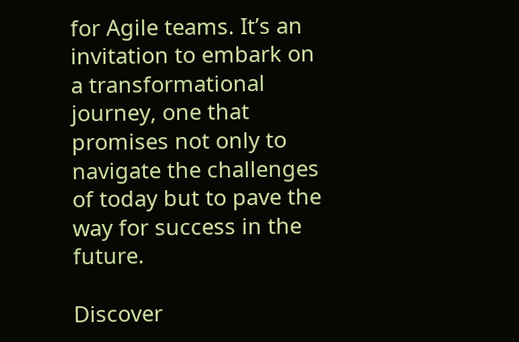for Agile teams. It’s an invitation to embark on a transformational journey, one that promises not only to navigate the challenges of today but to pave the way for success in the future.

Discover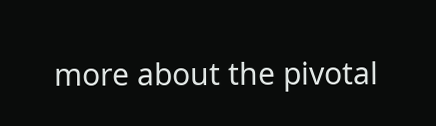more about the pivotal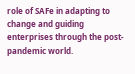role of SAFe in adapting to change and guiding enterprises through the post-pandemic world.